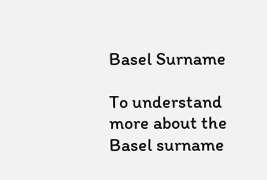Basel Surname

To understand more about the Basel surname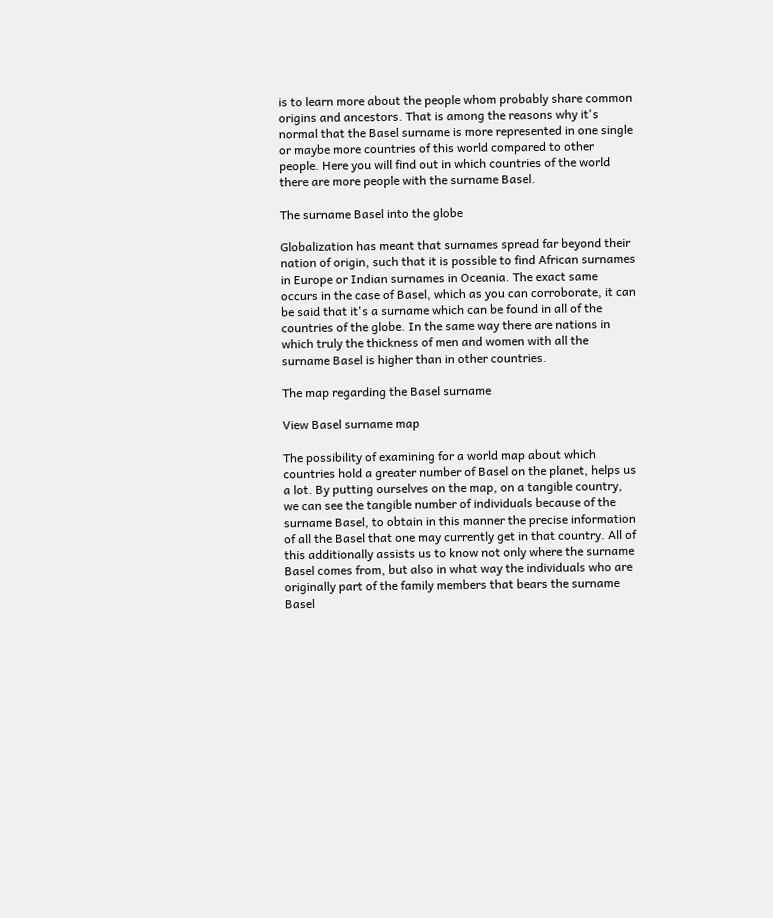is to learn more about the people whom probably share common origins and ancestors. That is among the reasons why it's normal that the Basel surname is more represented in one single or maybe more countries of this world compared to other people. Here you will find out in which countries of the world there are more people with the surname Basel.

The surname Basel into the globe

Globalization has meant that surnames spread far beyond their nation of origin, such that it is possible to find African surnames in Europe or Indian surnames in Oceania. The exact same occurs in the case of Basel, which as you can corroborate, it can be said that it's a surname which can be found in all of the countries of the globe. In the same way there are nations in which truly the thickness of men and women with all the surname Basel is higher than in other countries.

The map regarding the Basel surname

View Basel surname map

The possibility of examining for a world map about which countries hold a greater number of Basel on the planet, helps us a lot. By putting ourselves on the map, on a tangible country, we can see the tangible number of individuals because of the surname Basel, to obtain in this manner the precise information of all the Basel that one may currently get in that country. All of this additionally assists us to know not only where the surname Basel comes from, but also in what way the individuals who are originally part of the family members that bears the surname Basel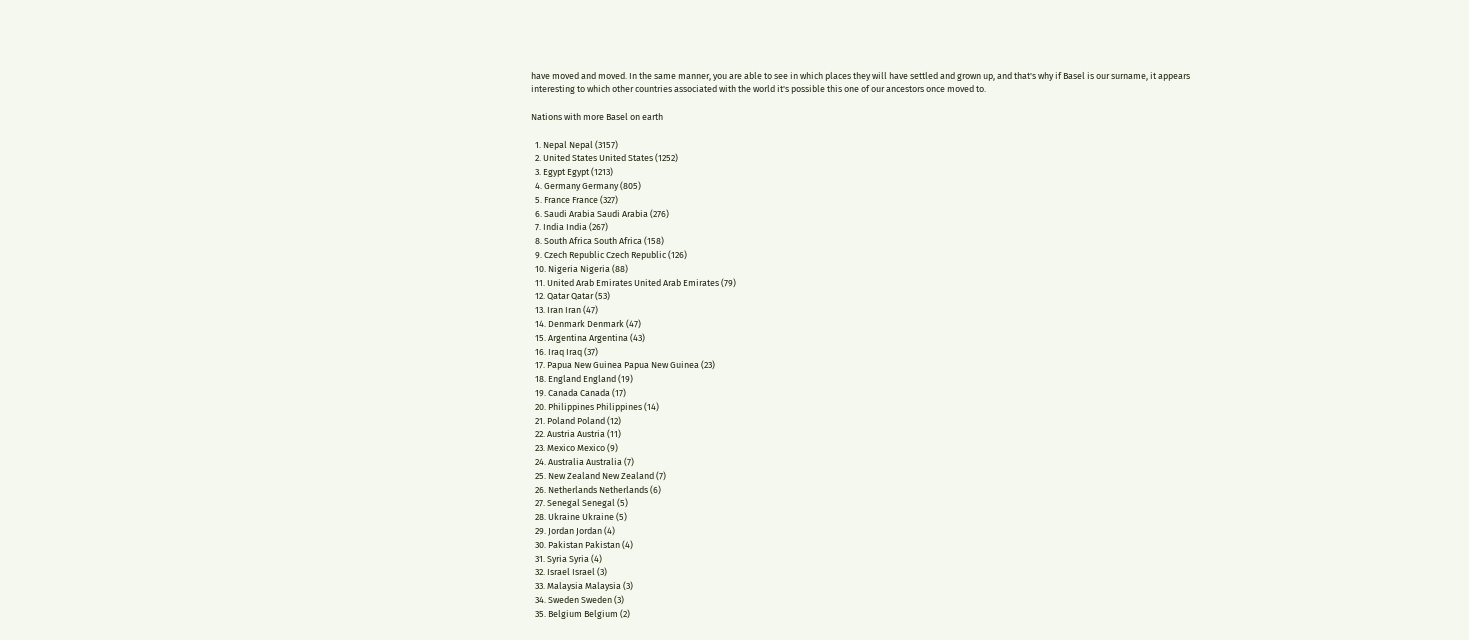have moved and moved. In the same manner, you are able to see in which places they will have settled and grown up, and that's why if Basel is our surname, it appears interesting to which other countries associated with the world it's possible this one of our ancestors once moved to.

Nations with more Basel on earth

  1. Nepal Nepal (3157)
  2. United States United States (1252)
  3. Egypt Egypt (1213)
  4. Germany Germany (805)
  5. France France (327)
  6. Saudi Arabia Saudi Arabia (276)
  7. India India (267)
  8. South Africa South Africa (158)
  9. Czech Republic Czech Republic (126)
  10. Nigeria Nigeria (88)
  11. United Arab Emirates United Arab Emirates (79)
  12. Qatar Qatar (53)
  13. Iran Iran (47)
  14. Denmark Denmark (47)
  15. Argentina Argentina (43)
  16. Iraq Iraq (37)
  17. Papua New Guinea Papua New Guinea (23)
  18. England England (19)
  19. Canada Canada (17)
  20. Philippines Philippines (14)
  21. Poland Poland (12)
  22. Austria Austria (11)
  23. Mexico Mexico (9)
  24. Australia Australia (7)
  25. New Zealand New Zealand (7)
  26. Netherlands Netherlands (6)
  27. Senegal Senegal (5)
  28. Ukraine Ukraine (5)
  29. Jordan Jordan (4)
  30. Pakistan Pakistan (4)
  31. Syria Syria (4)
  32. Israel Israel (3)
  33. Malaysia Malaysia (3)
  34. Sweden Sweden (3)
  35. Belgium Belgium (2)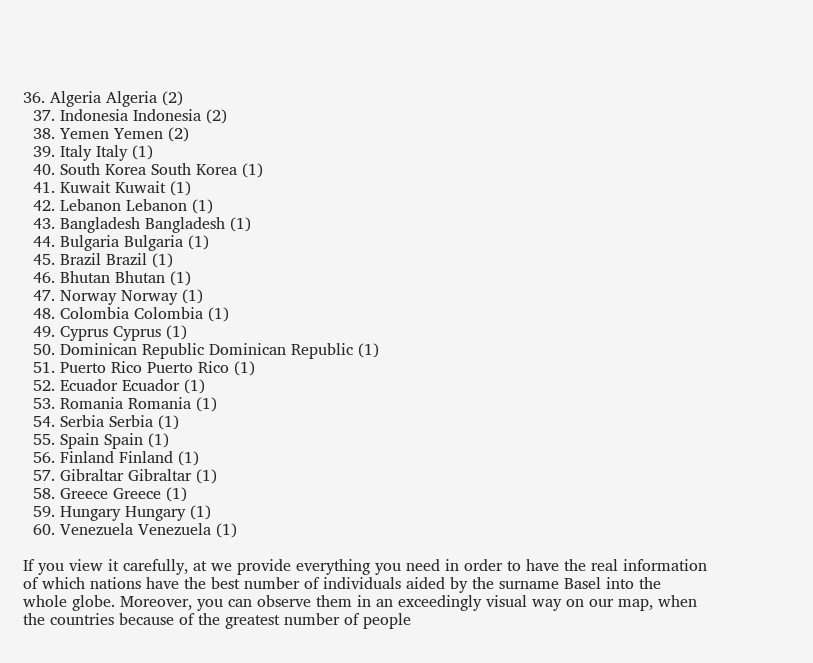36. Algeria Algeria (2)
  37. Indonesia Indonesia (2)
  38. Yemen Yemen (2)
  39. Italy Italy (1)
  40. South Korea South Korea (1)
  41. Kuwait Kuwait (1)
  42. Lebanon Lebanon (1)
  43. Bangladesh Bangladesh (1)
  44. Bulgaria Bulgaria (1)
  45. Brazil Brazil (1)
  46. Bhutan Bhutan (1)
  47. Norway Norway (1)
  48. Colombia Colombia (1)
  49. Cyprus Cyprus (1)
  50. Dominican Republic Dominican Republic (1)
  51. Puerto Rico Puerto Rico (1)
  52. Ecuador Ecuador (1)
  53. Romania Romania (1)
  54. Serbia Serbia (1)
  55. Spain Spain (1)
  56. Finland Finland (1)
  57. Gibraltar Gibraltar (1)
  58. Greece Greece (1)
  59. Hungary Hungary (1)
  60. Venezuela Venezuela (1)

If you view it carefully, at we provide everything you need in order to have the real information of which nations have the best number of individuals aided by the surname Basel into the whole globe. Moreover, you can observe them in an exceedingly visual way on our map, when the countries because of the greatest number of people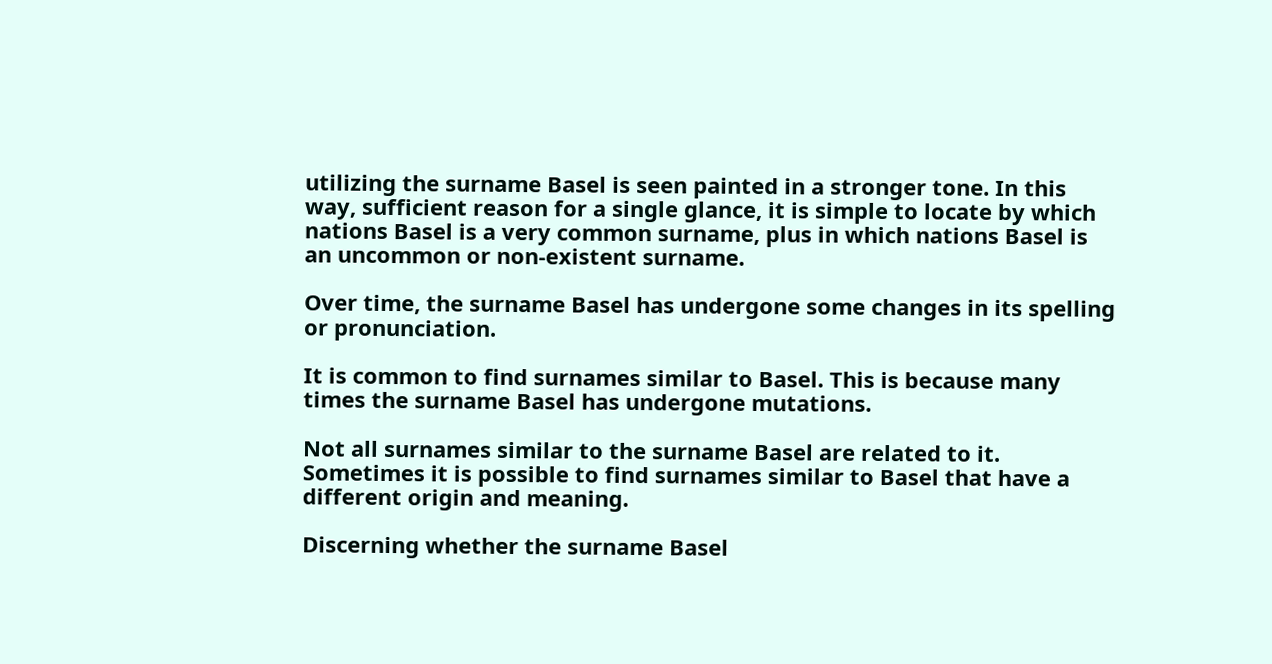utilizing the surname Basel is seen painted in a stronger tone. In this way, sufficient reason for a single glance, it is simple to locate by which nations Basel is a very common surname, plus in which nations Basel is an uncommon or non-existent surname.

Over time, the surname Basel has undergone some changes in its spelling or pronunciation.

It is common to find surnames similar to Basel. This is because many times the surname Basel has undergone mutations.

Not all surnames similar to the surname Basel are related to it. Sometimes it is possible to find surnames similar to Basel that have a different origin and meaning.

Discerning whether the surname Basel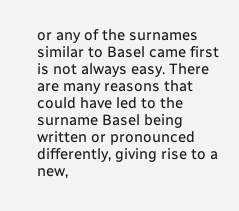or any of the surnames similar to Basel came first is not always easy. There are many reasons that could have led to the surname Basel being written or pronounced differently, giving rise to a new,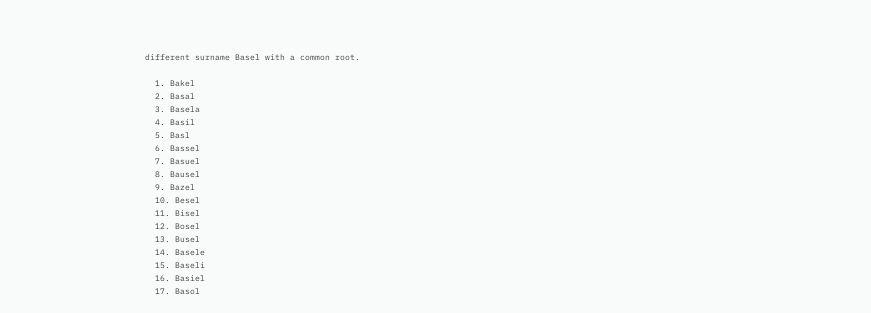different surname Basel with a common root.

  1. Bakel
  2. Basal
  3. Basela
  4. Basil
  5. Basl
  6. Bassel
  7. Basuel
  8. Bausel
  9. Bazel
  10. Besel
  11. Bisel
  12. Bosel
  13. Busel
  14. Basele
  15. Baseli
  16. Basiel
  17. Basol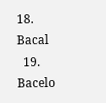18. Bacal
  19. Bacelo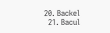20. Backel
  21. Bacul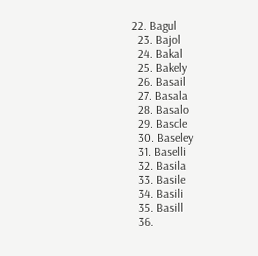22. Bagul
  23. Bajol
  24. Bakal
  25. Bakely
  26. Basail
  27. Basala
  28. Basalo
  29. Bascle
  30. Baseley
  31. Baselli
  32. Basila
  33. Basile
  34. Basili
  35. Basill
  36.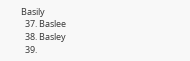Basily
  37. Baslee
  38. Basley
  39.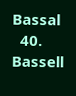Bassal
  40. Bassell